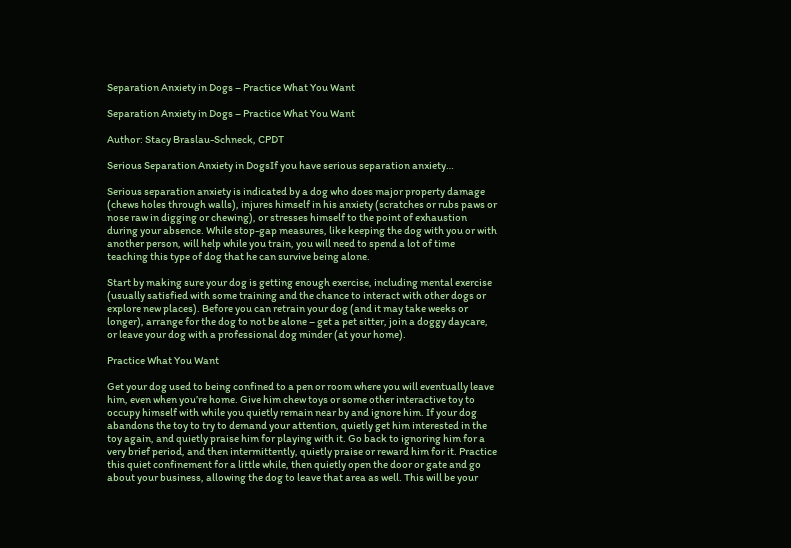Separation Anxiety in Dogs – Practice What You Want

Separation Anxiety in Dogs – Practice What You Want

Author: Stacy Braslau-Schneck, CPDT

Serious Separation Anxiety in DogsIf you have serious separation anxiety…

Serious separation anxiety is indicated by a dog who does major property damage (chews holes through walls), injures himself in his anxiety (scratches or rubs paws or nose raw in digging or chewing), or stresses himself to the point of exhaustion during your absence. While stop-gap measures, like keeping the dog with you or with another person, will help while you train, you will need to spend a lot of time teaching this type of dog that he can survive being alone.

Start by making sure your dog is getting enough exercise, including mental exercise (usually satisfied with some training and the chance to interact with other dogs or explore new places). Before you can retrain your dog (and it may take weeks or longer), arrange for the dog to not be alone – get a pet sitter, join a doggy daycare, or leave your dog with a professional dog minder (at your home).

Practice What You Want

Get your dog used to being confined to a pen or room where you will eventually leave him, even when you’re home. Give him chew toys or some other interactive toy to occupy himself with while you quietly remain near by and ignore him. If your dog abandons the toy to try to demand your attention, quietly get him interested in the toy again, and quietly praise him for playing with it. Go back to ignoring him for a very brief period, and then intermittently, quietly praise or reward him for it. Practice this quiet confinement for a little while, then quietly open the door or gate and go about your business, allowing the dog to leave that area as well. This will be your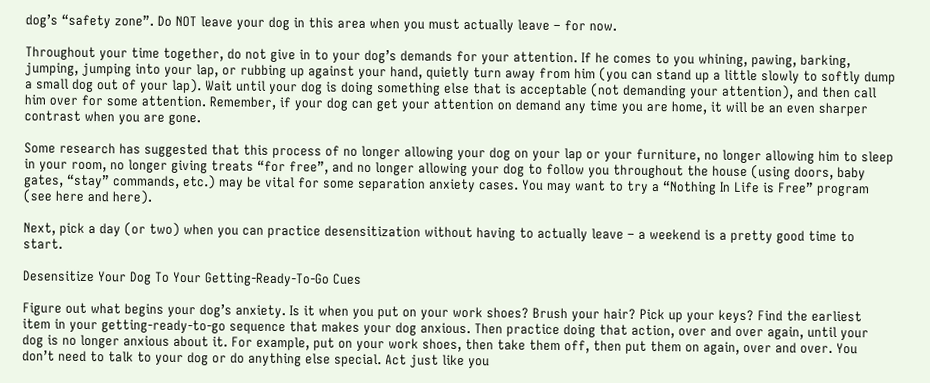dog’s “safety zone”. Do NOT leave your dog in this area when you must actually leave – for now.

Throughout your time together, do not give in to your dog’s demands for your attention. If he comes to you whining, pawing, barking, jumping, jumping into your lap, or rubbing up against your hand, quietly turn away from him (you can stand up a little slowly to softly dump a small dog out of your lap). Wait until your dog is doing something else that is acceptable (not demanding your attention), and then call him over for some attention. Remember, if your dog can get your attention on demand any time you are home, it will be an even sharper contrast when you are gone.

Some research has suggested that this process of no longer allowing your dog on your lap or your furniture, no longer allowing him to sleep in your room, no longer giving treats “for free”, and no longer allowing your dog to follow you throughout the house (using doors, baby gates, “stay” commands, etc.) may be vital for some separation anxiety cases. You may want to try a “Nothing In Life is Free” program (see here and here).

Next, pick a day (or two) when you can practice desensitization without having to actually leave – a weekend is a pretty good time to start.

Desensitize Your Dog To Your Getting-Ready-To-Go Cues

Figure out what begins your dog’s anxiety. Is it when you put on your work shoes? Brush your hair? Pick up your keys? Find the earliest item in your getting-ready-to-go sequence that makes your dog anxious. Then practice doing that action, over and over again, until your dog is no longer anxious about it. For example, put on your work shoes, then take them off, then put them on again, over and over. You don’t need to talk to your dog or do anything else special. Act just like you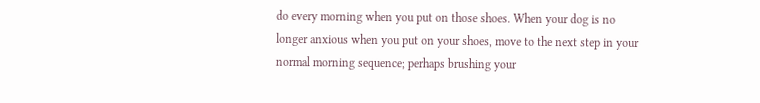do every morning when you put on those shoes. When your dog is no longer anxious when you put on your shoes, move to the next step in your normal morning sequence; perhaps brushing your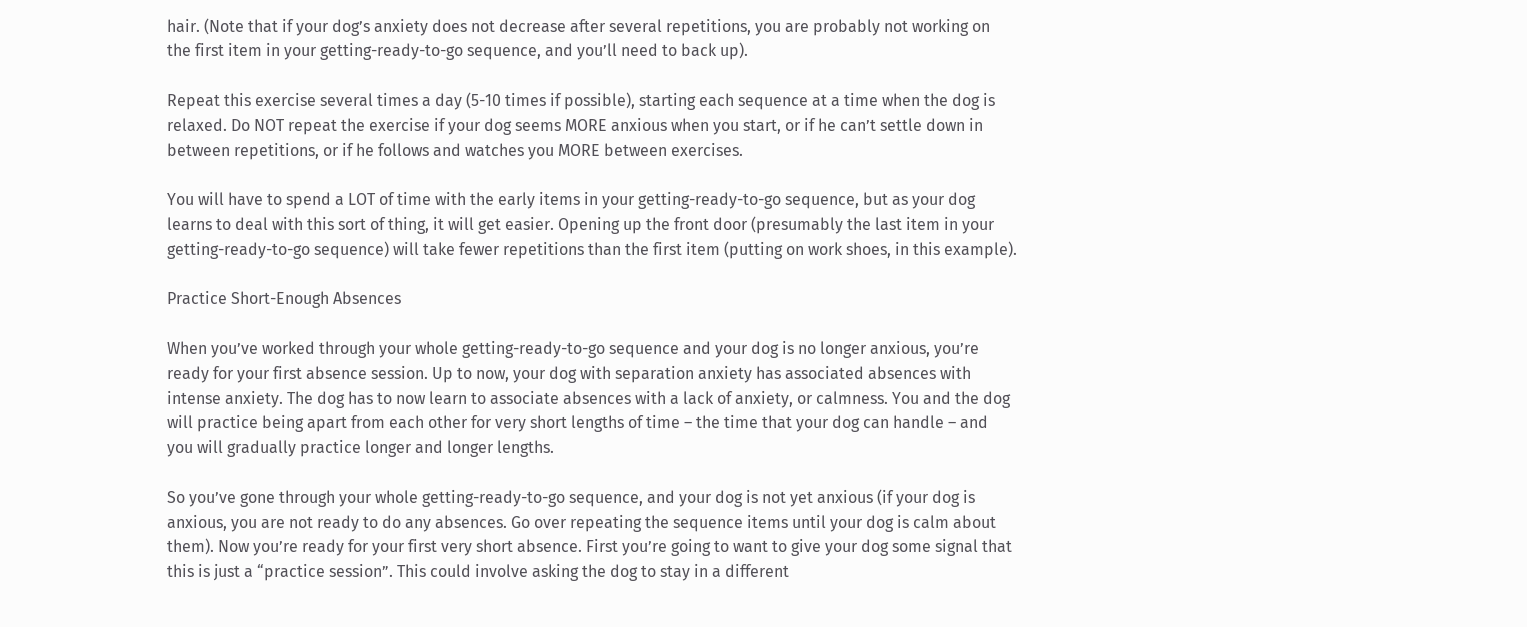hair. (Note that if your dog’s anxiety does not decrease after several repetitions, you are probably not working on the first item in your getting-ready-to-go sequence, and you’ll need to back up).

Repeat this exercise several times a day (5-10 times if possible), starting each sequence at a time when the dog is relaxed. Do NOT repeat the exercise if your dog seems MORE anxious when you start, or if he can’t settle down in between repetitions, or if he follows and watches you MORE between exercises.

You will have to spend a LOT of time with the early items in your getting-ready-to-go sequence, but as your dog learns to deal with this sort of thing, it will get easier. Opening up the front door (presumably the last item in your getting-ready-to-go sequence) will take fewer repetitions than the first item (putting on work shoes, in this example).

Practice Short-Enough Absences

When you’ve worked through your whole getting-ready-to-go sequence and your dog is no longer anxious, you’re ready for your first absence session. Up to now, your dog with separation anxiety has associated absences with intense anxiety. The dog has to now learn to associate absences with a lack of anxiety, or calmness. You and the dog will practice being apart from each other for very short lengths of time – the time that your dog can handle – and you will gradually practice longer and longer lengths.

So you’ve gone through your whole getting-ready-to-go sequence, and your dog is not yet anxious (if your dog is anxious, you are not ready to do any absences. Go over repeating the sequence items until your dog is calm about them). Now you’re ready for your first very short absence. First you’re going to want to give your dog some signal that this is just a “practice session”. This could involve asking the dog to stay in a different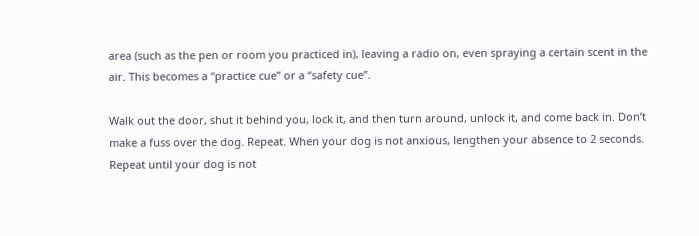area (such as the pen or room you practiced in), leaving a radio on, even spraying a certain scent in the air. This becomes a “practice cue” or a “safety cue”.

Walk out the door, shut it behind you, lock it, and then turn around, unlock it, and come back in. Don’t make a fuss over the dog. Repeat. When your dog is not anxious, lengthen your absence to 2 seconds. Repeat until your dog is not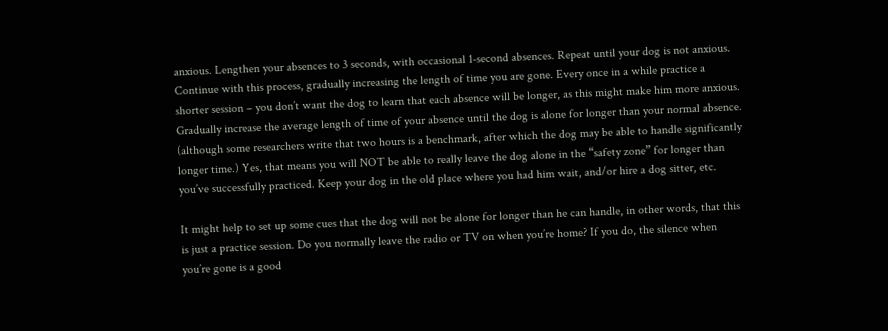anxious. Lengthen your absences to 3 seconds, with occasional 1-second absences. Repeat until your dog is not anxious. Continue with this process, gradually increasing the length of time you are gone. Every once in a while practice a shorter session – you don’t want the dog to learn that each absence will be longer, as this might make him more anxious. Gradually increase the average length of time of your absence until the dog is alone for longer than your normal absence. (although some researchers write that two hours is a benchmark, after which the dog may be able to handle significantly longer time.) Yes, that means you will NOT be able to really leave the dog alone in the “safety zone” for longer than you’ve successfully practiced. Keep your dog in the old place where you had him wait, and/or hire a dog sitter, etc.

It might help to set up some cues that the dog will not be alone for longer than he can handle, in other words, that this is just a practice session. Do you normally leave the radio or TV on when you’re home? If you do, the silence when you’re gone is a good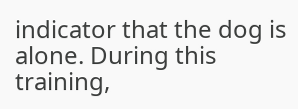indicator that the dog is alone. During this training,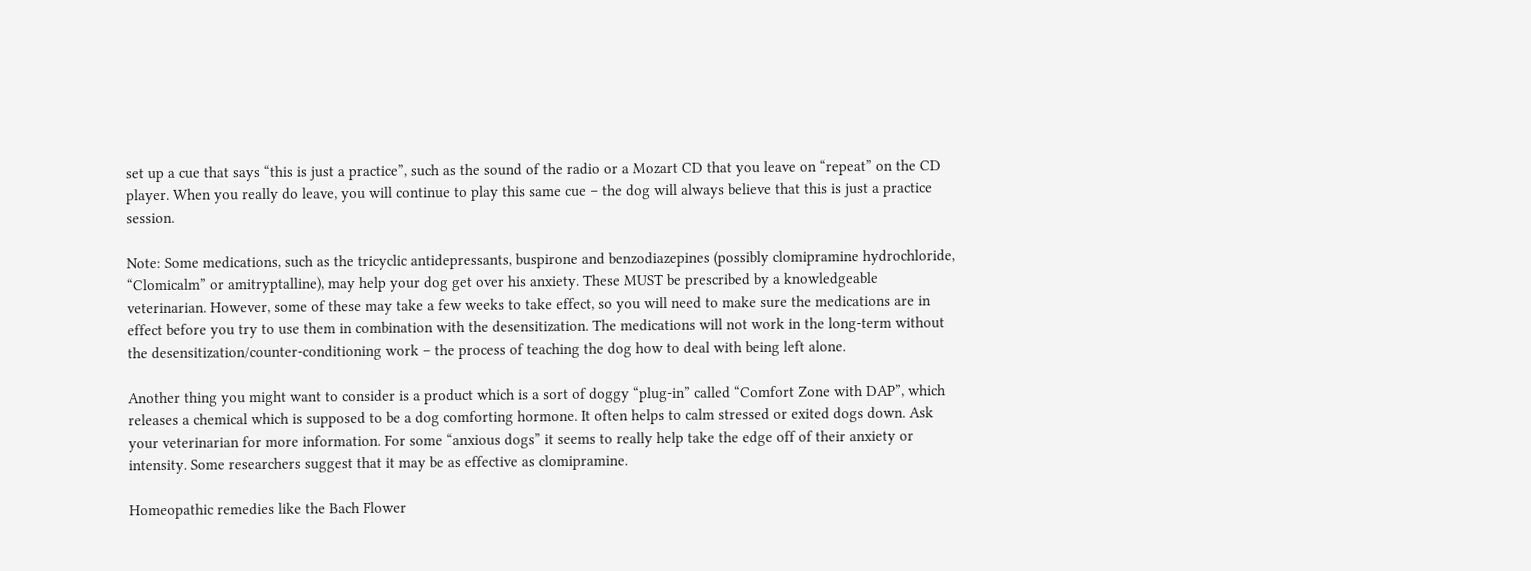set up a cue that says “this is just a practice”, such as the sound of the radio or a Mozart CD that you leave on “repeat” on the CD player. When you really do leave, you will continue to play this same cue – the dog will always believe that this is just a practice session.

Note: Some medications, such as the tricyclic antidepressants, buspirone and benzodiazepines (possibly clomipramine hydrochloride, “Clomicalm” or amitryptalline), may help your dog get over his anxiety. These MUST be prescribed by a knowledgeable veterinarian. However, some of these may take a few weeks to take effect, so you will need to make sure the medications are in effect before you try to use them in combination with the desensitization. The medications will not work in the long-term without the desensitization/counter-conditioning work – the process of teaching the dog how to deal with being left alone.

Another thing you might want to consider is a product which is a sort of doggy “plug-in” called “Comfort Zone with DAP”, which releases a chemical which is supposed to be a dog comforting hormone. It often helps to calm stressed or exited dogs down. Ask your veterinarian for more information. For some “anxious dogs” it seems to really help take the edge off of their anxiety or intensity. Some researchers suggest that it may be as effective as clomipramine.

Homeopathic remedies like the Bach Flower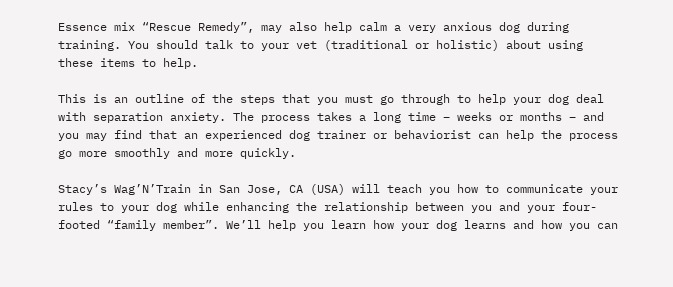Essence mix “Rescue Remedy”, may also help calm a very anxious dog during training. You should talk to your vet (traditional or holistic) about using these items to help.

This is an outline of the steps that you must go through to help your dog deal with separation anxiety. The process takes a long time – weeks or months – and you may find that an experienced dog trainer or behaviorist can help the process go more smoothly and more quickly.

Stacy’s Wag’N’Train in San Jose, CA (USA) will teach you how to communicate your rules to your dog while enhancing the relationship between you and your four-footed “family member”. We’ll help you learn how your dog learns and how you can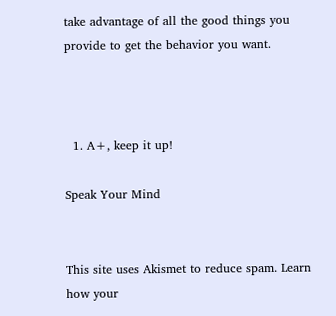take advantage of all the good things you provide to get the behavior you want.



  1. A+, keep it up!

Speak Your Mind


This site uses Akismet to reduce spam. Learn how your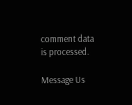comment data is processed.

Message Us